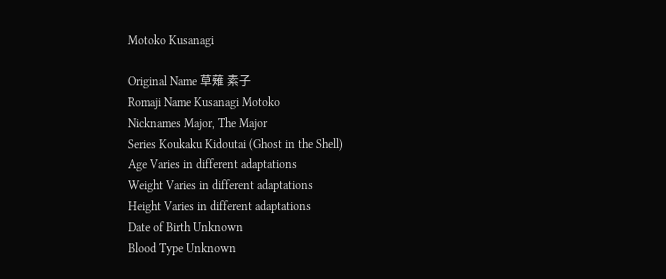Motoko Kusanagi

Original Name 草薙 素子
Romaji Name Kusanagi Motoko
Nicknames Major, The Major
Series Koukaku Kidoutai (Ghost in the Shell)
Age Varies in different adaptations
Weight Varies in different adaptations
Height Varies in different adaptations
Date of Birth Unknown
Blood Type Unknown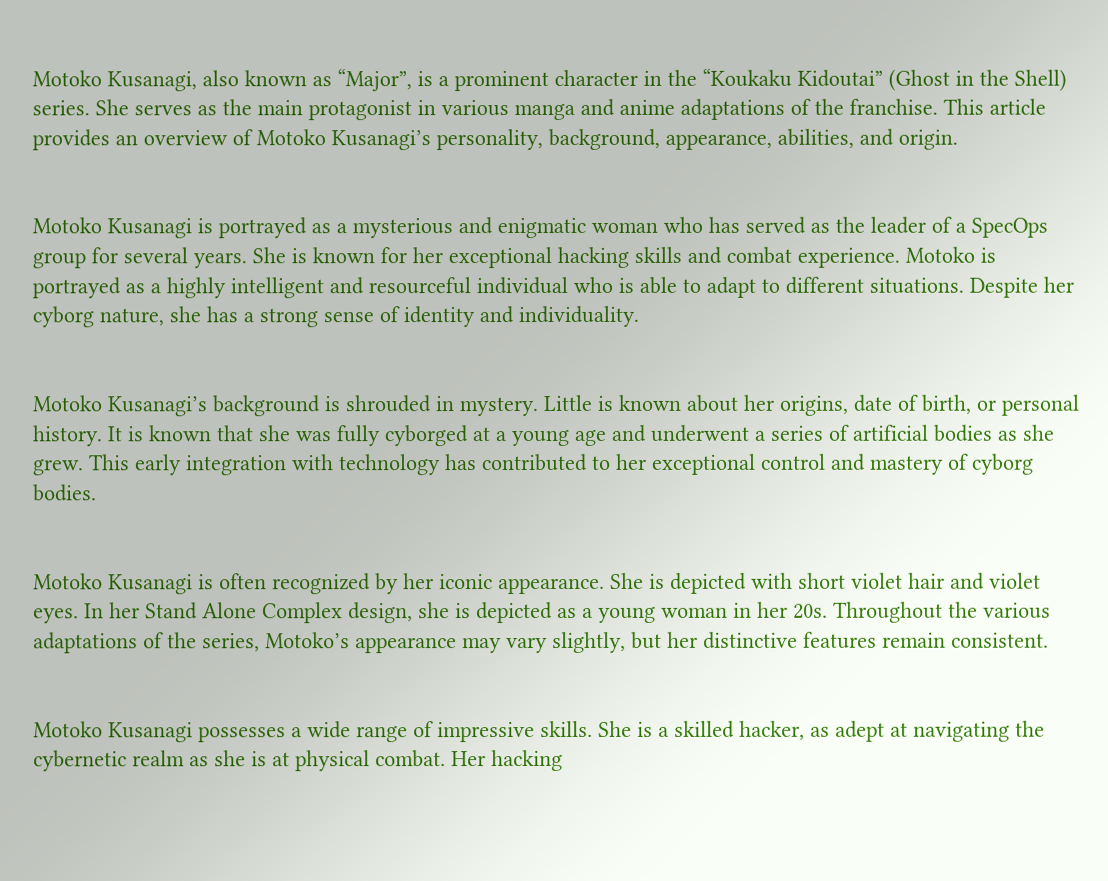Motoko Kusanagi, also known as “Major”, is a prominent character in the “Koukaku Kidoutai” (Ghost in the Shell) series. She serves as the main protagonist in various manga and anime adaptations of the franchise. This article provides an overview of Motoko Kusanagi’s personality, background, appearance, abilities, and origin.


Motoko Kusanagi is portrayed as a mysterious and enigmatic woman who has served as the leader of a SpecOps group for several years. She is known for her exceptional hacking skills and combat experience. Motoko is portrayed as a highly intelligent and resourceful individual who is able to adapt to different situations. Despite her cyborg nature, she has a strong sense of identity and individuality.


Motoko Kusanagi’s background is shrouded in mystery. Little is known about her origins, date of birth, or personal history. It is known that she was fully cyborged at a young age and underwent a series of artificial bodies as she grew. This early integration with technology has contributed to her exceptional control and mastery of cyborg bodies.


Motoko Kusanagi is often recognized by her iconic appearance. She is depicted with short violet hair and violet eyes. In her Stand Alone Complex design, she is depicted as a young woman in her 20s. Throughout the various adaptations of the series, Motoko’s appearance may vary slightly, but her distinctive features remain consistent.


Motoko Kusanagi possesses a wide range of impressive skills. She is a skilled hacker, as adept at navigating the cybernetic realm as she is at physical combat. Her hacking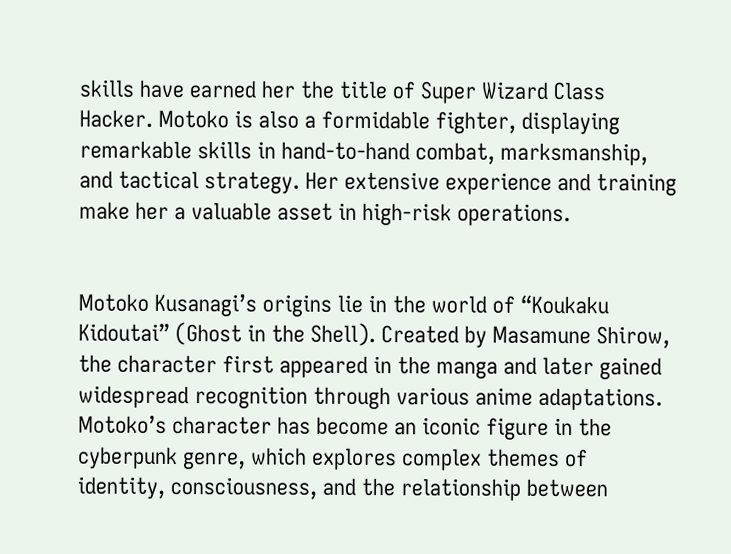skills have earned her the title of Super Wizard Class Hacker. Motoko is also a formidable fighter, displaying remarkable skills in hand-to-hand combat, marksmanship, and tactical strategy. Her extensive experience and training make her a valuable asset in high-risk operations.


Motoko Kusanagi’s origins lie in the world of “Koukaku Kidoutai” (Ghost in the Shell). Created by Masamune Shirow, the character first appeared in the manga and later gained widespread recognition through various anime adaptations. Motoko’s character has become an iconic figure in the cyberpunk genre, which explores complex themes of identity, consciousness, and the relationship between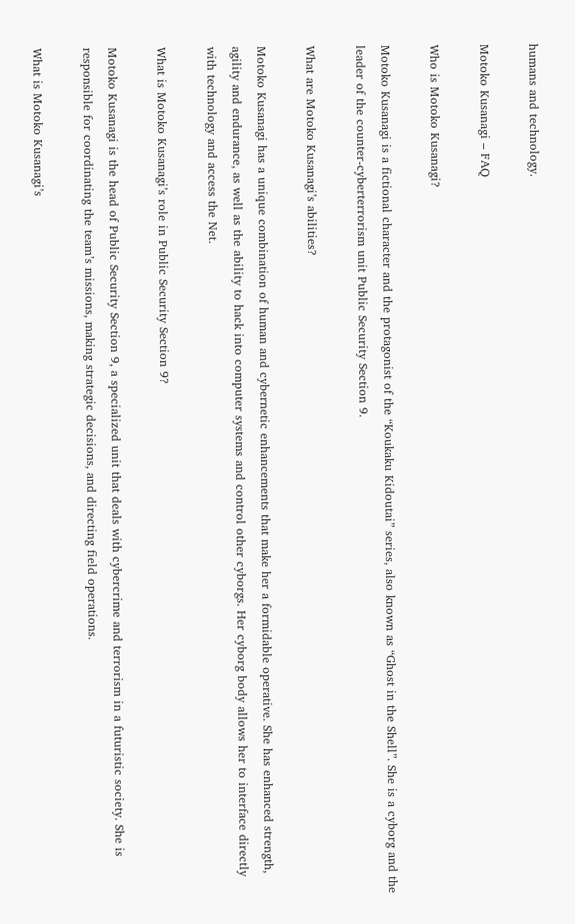humans and technology.

Motoko Kusanagi – FAQ

Who is Motoko Kusanagi?

Motoko Kusanagi is a fictional character and the protagonist of the “Koukaku Kidoutai” series, also known as “Ghost in the Shell”. She is a cyborg and the leader of the counter-cyberterrorism unit Public Security Section 9.

What are Motoko Kusanagi’s abilities?

Motoko Kusanagi has a unique combination of human and cybernetic enhancements that make her a formidable operative. She has enhanced strength, agility and endurance, as well as the ability to hack into computer systems and control other cyborgs. Her cyborg body allows her to interface directly with technology and access the Net.

What is Motoko Kusanagi’s role in Public Security Section 9?

Motoko Kusanagi is the head of Public Security Section 9, a specialized unit that deals with cybercrime and terrorism in a futuristic society. She is responsible for coordinating the team’s missions, making strategic decisions, and directing field operations.

What is Motoko Kusanagi’s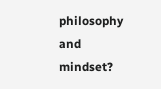philosophy and mindset?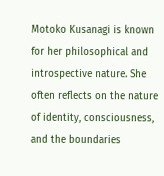Motoko Kusanagi is known for her philosophical and introspective nature. She often reflects on the nature of identity, consciousness, and the boundaries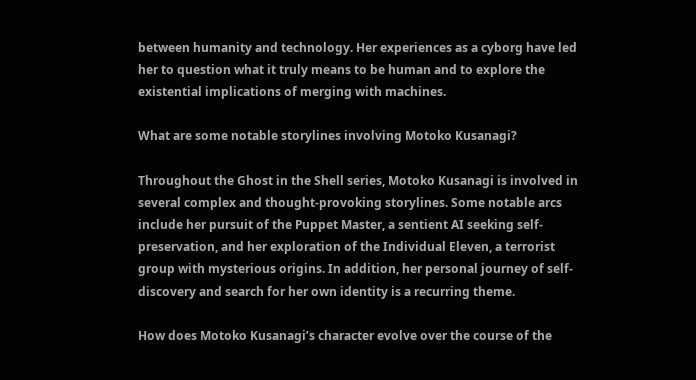between humanity and technology. Her experiences as a cyborg have led her to question what it truly means to be human and to explore the existential implications of merging with machines.

What are some notable storylines involving Motoko Kusanagi?

Throughout the Ghost in the Shell series, Motoko Kusanagi is involved in several complex and thought-provoking storylines. Some notable arcs include her pursuit of the Puppet Master, a sentient AI seeking self-preservation, and her exploration of the Individual Eleven, a terrorist group with mysterious origins. In addition, her personal journey of self-discovery and search for her own identity is a recurring theme.

How does Motoko Kusanagi’s character evolve over the course of the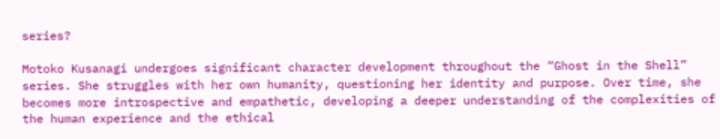series?

Motoko Kusanagi undergoes significant character development throughout the “Ghost in the Shell” series. She struggles with her own humanity, questioning her identity and purpose. Over time, she becomes more introspective and empathetic, developing a deeper understanding of the complexities of the human experience and the ethical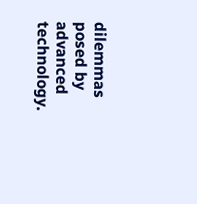dilemmas posed by advanced technology.